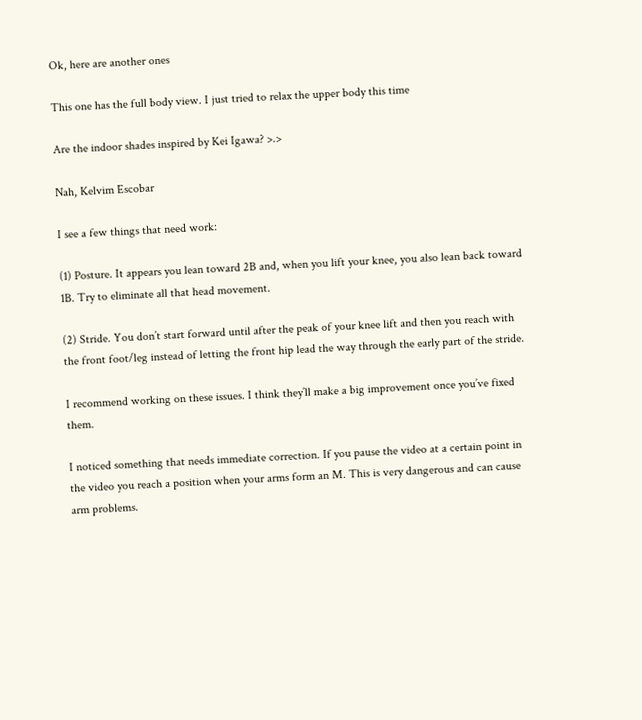Ok, here are another ones

This one has the full body view. I just tried to relax the upper body this time

Are the indoor shades inspired by Kei Igawa? >.>

Nah, Kelvim Escobar

I see a few things that need work:

(1) Posture. It appears you lean toward 2B and, when you lift your knee, you also lean back toward 1B. Try to eliminate all that head movement.

(2) Stride. You don’t start forward until after the peak of your knee lift and then you reach with the front foot/leg instead of letting the front hip lead the way through the early part of the stride.

I recommend working on these issues. I think they’ll make a big improvement once you’ve fixed them.

I noticed something that needs immediate correction. If you pause the video at a certain point in the video you reach a position when your arms form an M. This is very dangerous and can cause arm problems.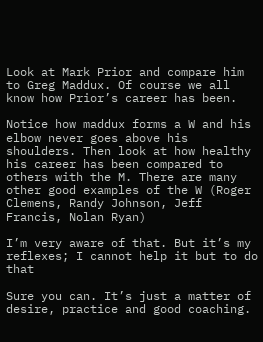Look at Mark Prior and compare him to Greg Maddux. Of course we all know how Prior’s career has been.

Notice how maddux forms a W and his elbow never goes above his shoulders. Then look at how healthy his career has been compared to others with the M. There are many other good examples of the W (Roger Clemens, Randy Johnson, Jeff Francis, Nolan Ryan)

I’m very aware of that. But it’s my reflexes; I cannot help it but to do that

Sure you can. It’s just a matter of desire, practice and good coaching.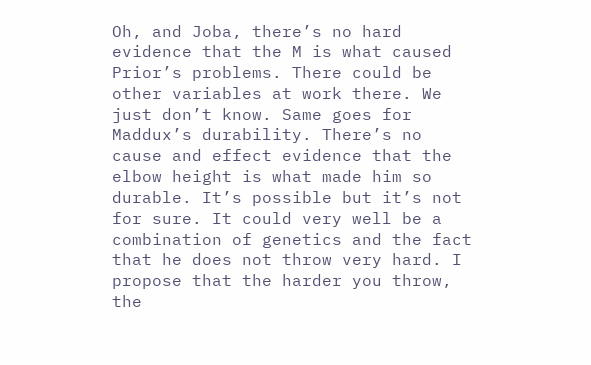Oh, and Joba, there’s no hard evidence that the M is what caused Prior’s problems. There could be other variables at work there. We just don’t know. Same goes for Maddux’s durability. There’s no cause and effect evidence that the elbow height is what made him so durable. It’s possible but it’s not for sure. It could very well be a combination of genetics and the fact that he does not throw very hard. I propose that the harder you throw, the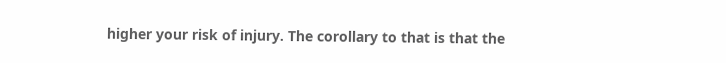higher your risk of injury. The corollary to that is that the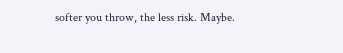softer you throw, the less risk. Maybe.